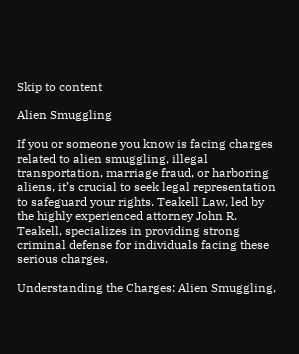Skip to content

Alien Smuggling

If you or someone you know is facing charges related to alien smuggling, illegal transportation, marriage fraud, or harboring aliens, it’s crucial to seek legal representation to safeguard your rights. Teakell Law, led by the highly experienced attorney John R. Teakell, specializes in providing strong criminal defense for individuals facing these serious charges.

Understanding the Charges: Alien Smuggling,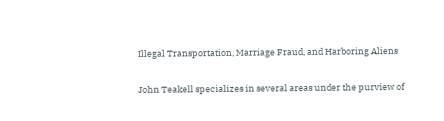Illegal Transportation, Marriage Fraud, and Harboring Aliens

John Teakell specializes in several areas under the purview of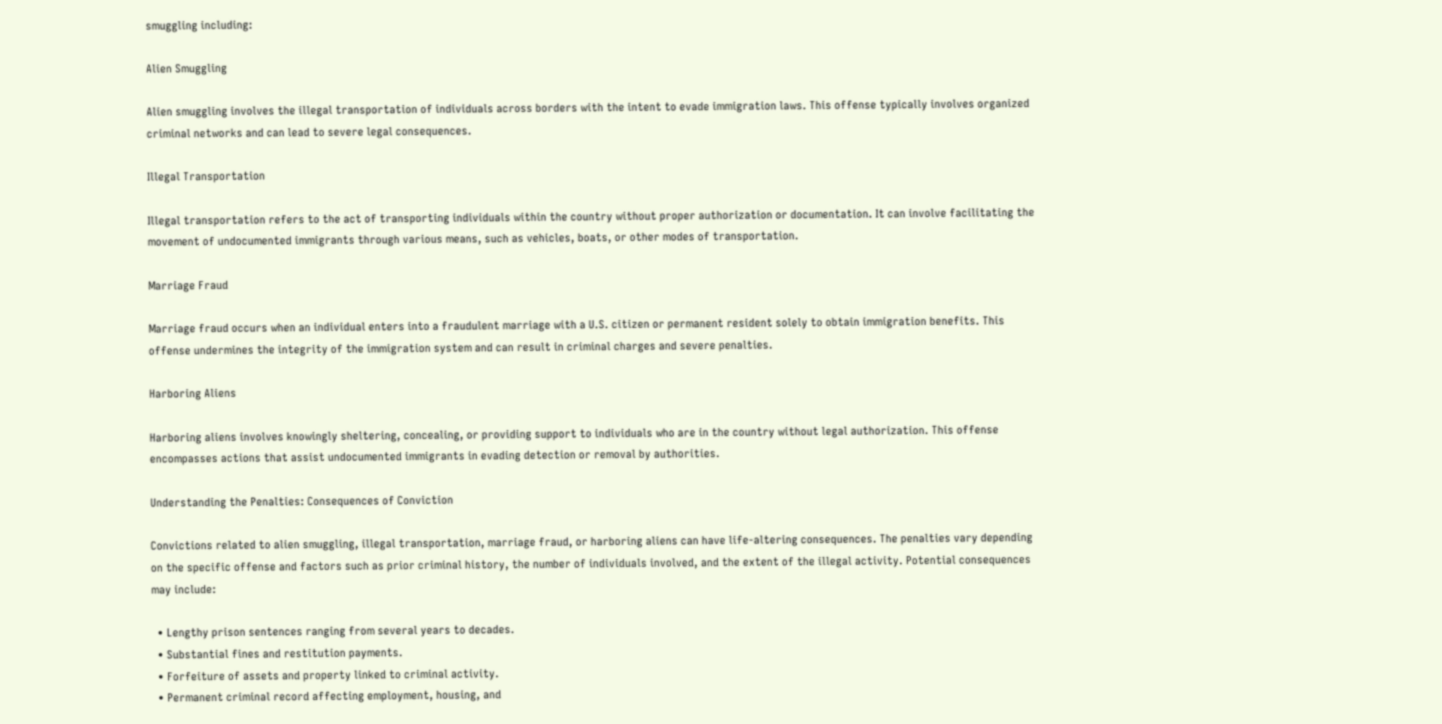smuggling including:

Alien Smuggling

Alien smuggling involves the illegal transportation of individuals across borders with the intent to evade immigration laws. This offense typically involves organized criminal networks and can lead to severe legal consequences.

Illegal Transportation

Illegal transportation refers to the act of transporting individuals within the country without proper authorization or documentation. It can involve facilitating the movement of undocumented immigrants through various means, such as vehicles, boats, or other modes of transportation.

Marriage Fraud

Marriage fraud occurs when an individual enters into a fraudulent marriage with a U.S. citizen or permanent resident solely to obtain immigration benefits. This offense undermines the integrity of the immigration system and can result in criminal charges and severe penalties.

Harboring Aliens

Harboring aliens involves knowingly sheltering, concealing, or providing support to individuals who are in the country without legal authorization. This offense encompasses actions that assist undocumented immigrants in evading detection or removal by authorities.

Understanding the Penalties: Consequences of Conviction

Convictions related to alien smuggling, illegal transportation, marriage fraud, or harboring aliens can have life-altering consequences. The penalties vary depending on the specific offense and factors such as prior criminal history, the number of individuals involved, and the extent of the illegal activity. Potential consequences may include:

  • Lengthy prison sentences ranging from several years to decades.
  • Substantial fines and restitution payments.
  • Forfeiture of assets and property linked to criminal activity.
  • Permanent criminal record affecting employment, housing, and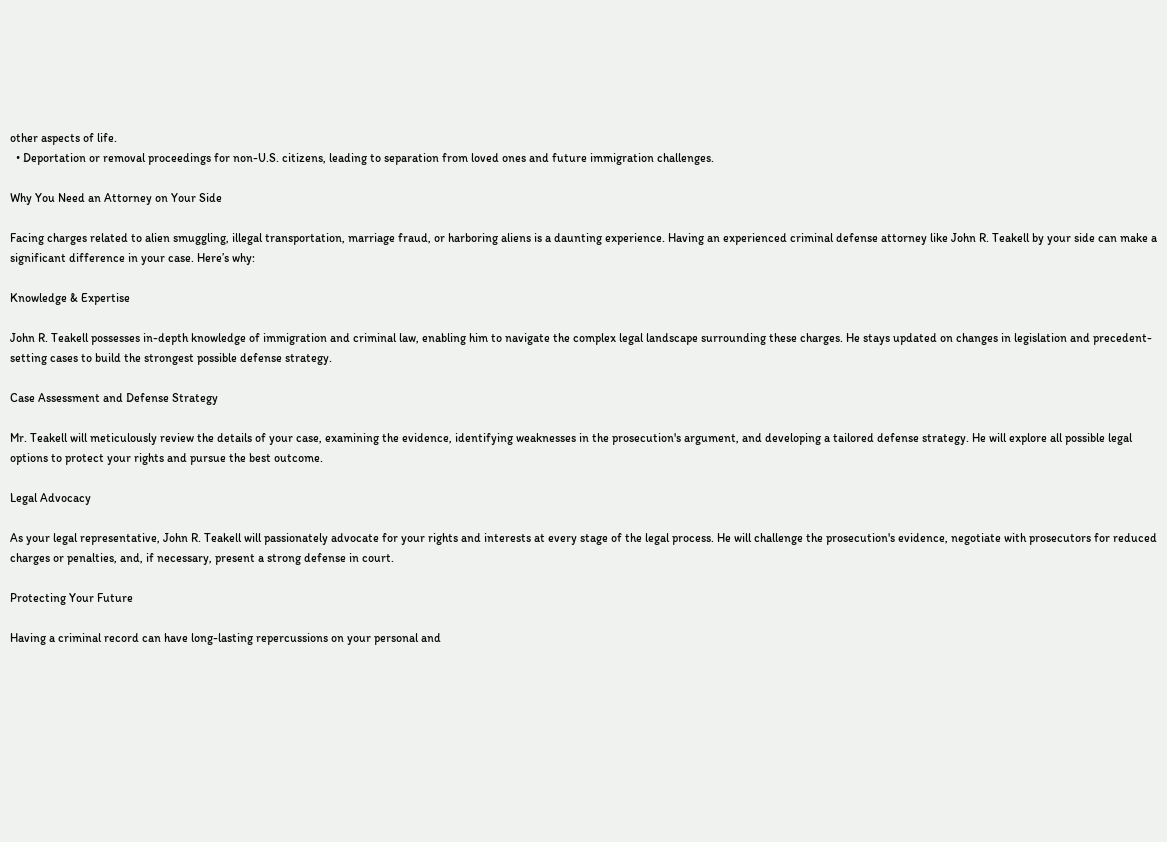other aspects of life.
  • Deportation or removal proceedings for non-U.S. citizens, leading to separation from loved ones and future immigration challenges.

Why You Need an Attorney on Your Side

Facing charges related to alien smuggling, illegal transportation, marriage fraud, or harboring aliens is a daunting experience. Having an experienced criminal defense attorney like John R. Teakell by your side can make a significant difference in your case. Here’s why:

Knowledge & Expertise

John R. Teakell possesses in-depth knowledge of immigration and criminal law, enabling him to navigate the complex legal landscape surrounding these charges. He stays updated on changes in legislation and precedent-setting cases to build the strongest possible defense strategy.

Case Assessment and Defense Strategy

Mr. Teakell will meticulously review the details of your case, examining the evidence, identifying weaknesses in the prosecution's argument, and developing a tailored defense strategy. He will explore all possible legal options to protect your rights and pursue the best outcome.

Legal Advocacy

As your legal representative, John R. Teakell will passionately advocate for your rights and interests at every stage of the legal process. He will challenge the prosecution's evidence, negotiate with prosecutors for reduced charges or penalties, and, if necessary, present a strong defense in court.

Protecting Your Future

Having a criminal record can have long-lasting repercussions on your personal and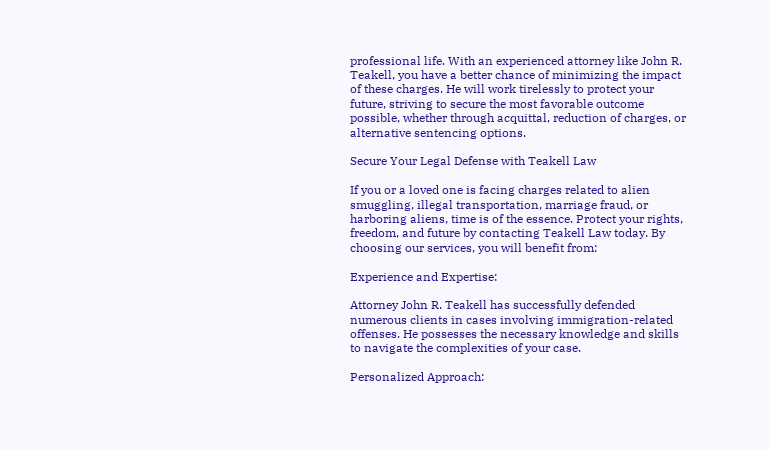professional life. With an experienced attorney like John R. Teakell, you have a better chance of minimizing the impact of these charges. He will work tirelessly to protect your future, striving to secure the most favorable outcome possible, whether through acquittal, reduction of charges, or alternative sentencing options.

Secure Your Legal Defense with Teakell Law

If you or a loved one is facing charges related to alien smuggling, illegal transportation, marriage fraud, or harboring aliens, time is of the essence. Protect your rights, freedom, and future by contacting Teakell Law today. By choosing our services, you will benefit from:

Experience and Expertise:

Attorney John R. Teakell has successfully defended numerous clients in cases involving immigration-related offenses. He possesses the necessary knowledge and skills to navigate the complexities of your case.

Personalized Approach: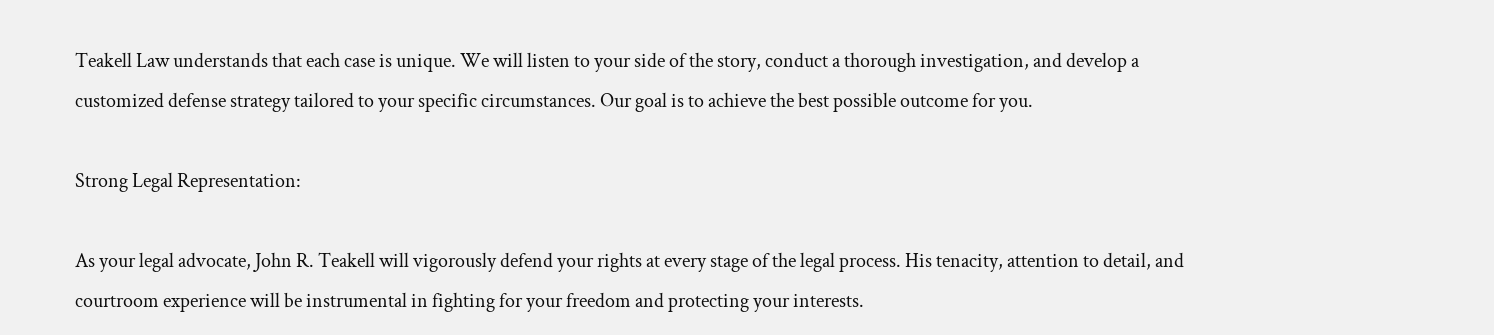Teakell Law understands that each case is unique. We will listen to your side of the story, conduct a thorough investigation, and develop a customized defense strategy tailored to your specific circumstances. Our goal is to achieve the best possible outcome for you.

Strong Legal Representation:

As your legal advocate, John R. Teakell will vigorously defend your rights at every stage of the legal process. His tenacity, attention to detail, and courtroom experience will be instrumental in fighting for your freedom and protecting your interests.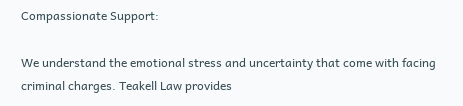Compassionate Support:

We understand the emotional stress and uncertainty that come with facing criminal charges. Teakell Law provides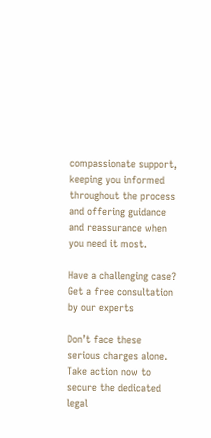compassionate support, keeping you informed throughout the process and offering guidance and reassurance when you need it most.

Have a challenging case? Get a free consultation by our experts

Don’t face these serious charges alone. Take action now to secure the dedicated legal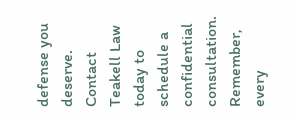defense you deserve. Contact Teakell Law today to schedule a confidential consultation. Remember, every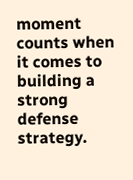moment counts when it comes to building a strong defense strategy.